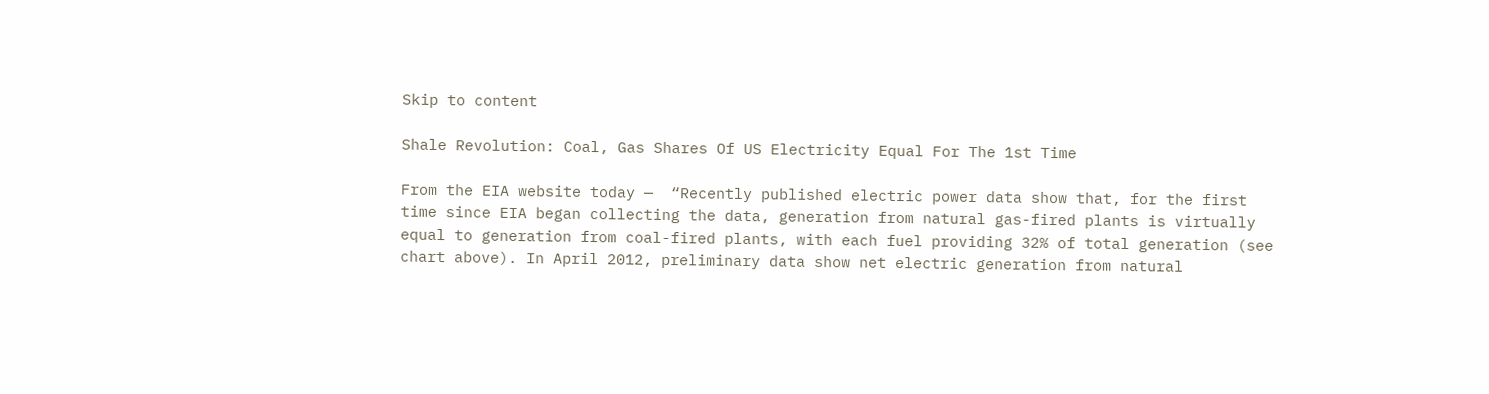Skip to content

Shale Revolution: Coal, Gas Shares Of US Electricity Equal For The 1st Time

From the EIA website today —  “Recently published electric power data show that, for the first time since EIA began collecting the data, generation from natural gas-fired plants is virtually equal to generation from coal-fired plants, with each fuel providing 32% of total generation (see chart above). In April 2012, preliminary data show net electric generation from natural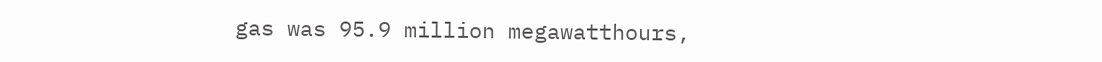gas was 95.9 million megawatthours,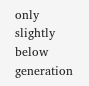only slightly below generation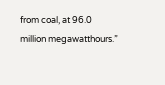from coal, at 96.0 million megawatthours.”